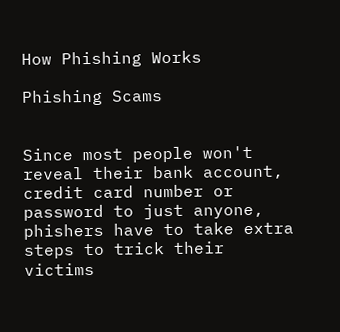How Phishing Works

Phishing Scams


Since most people won't reveal their bank account, credit card number or password to just anyone, phishers have to take extra steps to trick their victims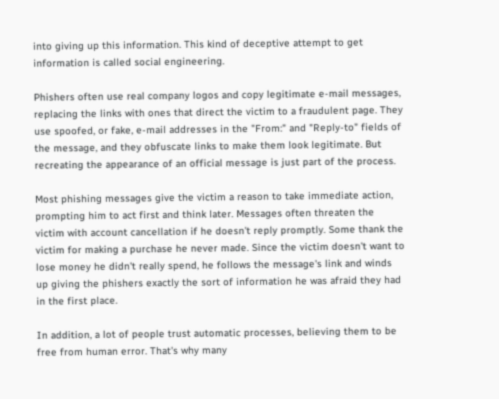into giving up this information. This kind of deceptive attempt to get information is called social engineering.

Phishers often use real company logos and copy legitimate e-mail messages, replacing the links with ones that direct the victim to a fraudulent page. They use spoofed, or fake, e-mail addresses in the "From:" and "Reply-to" fields of the message, and they obfuscate links to make them look legitimate. But recreating the appearance of an official message is just part of the process.

Most phishing messages give the victim a reason to take immediate action, prompting him to act first and think later. Messages often threaten the victim with account cancellation if he doesn't reply promptly. Some thank the victim for making a purchase he never made. Since the victim doesn't want to lose money he didn't really spend, he follows the message's link and winds up giving the phishers exactly the sort of information he was afraid they had in the first place.

In addition, a lot of people trust automatic processes, believing them to be free from human error. That's why many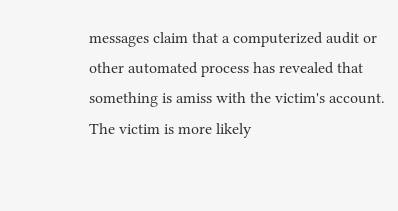messages claim that a computerized audit or other automated process has revealed that something is amiss with the victim's account. The victim is more likely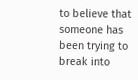to believe that someone has been trying to break into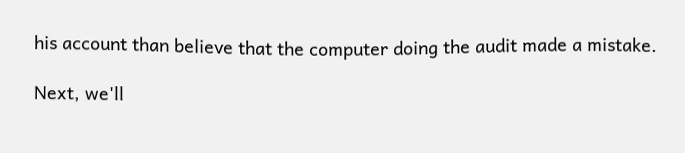his account than believe that the computer doing the audit made a mistake.

Next, we'll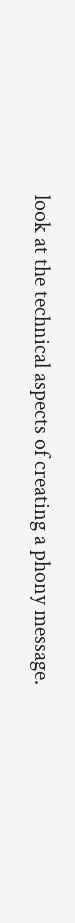look at the technical aspects of creating a phony message.